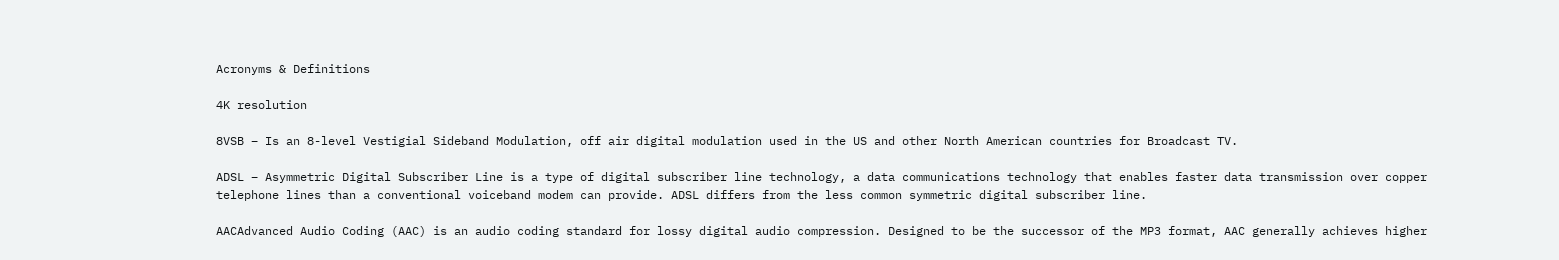Acronyms & Definitions

4K resolution

8VSB – Is an 8-level Vestigial Sideband Modulation, off air digital modulation used in the US and other North American countries for Broadcast TV.

ADSL – Asymmetric Digital Subscriber Line is a type of digital subscriber line technology, a data communications technology that enables faster data transmission over copper telephone lines than a conventional voiceband modem can provide. ADSL differs from the less common symmetric digital subscriber line.

AACAdvanced Audio Coding (AAC) is an audio coding standard for lossy digital audio compression. Designed to be the successor of the MP3 format, AAC generally achieves higher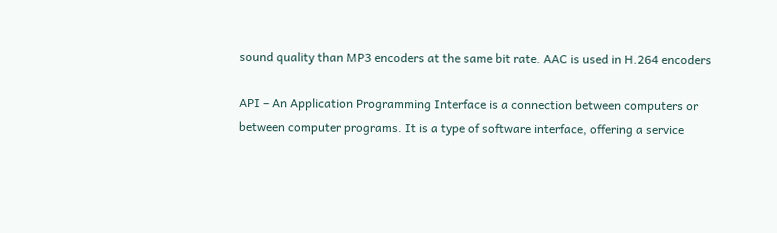sound quality than MP3 encoders at the same bit rate. AAC is used in H.264 encoders

API – An Application Programming Interface is a connection between computers or between computer programs. It is a type of software interface, offering a service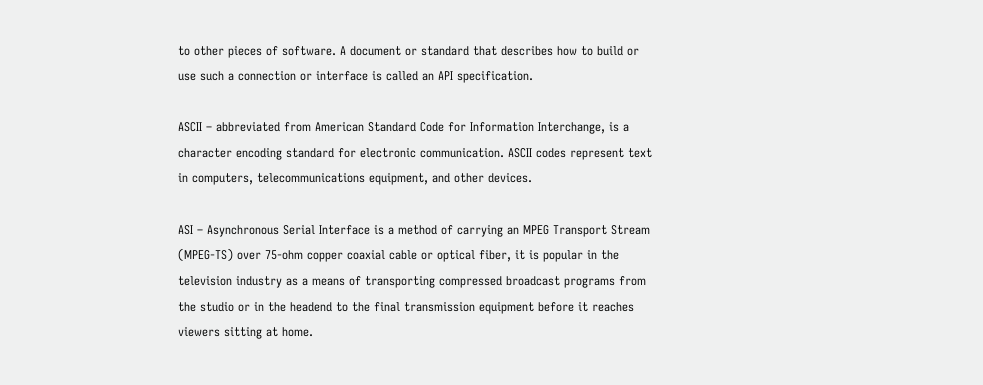to other pieces of software. A document or standard that describes how to build or use such a connection or interface is called an API specification.

ASCII – abbreviated from American Standard Code for Information Interchange, is a character encoding standard for electronic communication. ASCII codes represent text in computers, telecommunications equipment, and other devices.

ASI – Asynchronous Serial Interface is a method of carrying an MPEG Transport Stream (MPEG-TS) over 75-ohm copper coaxial cable or optical fiber, it is popular in the television industry as a means of transporting compressed broadcast programs from the studio or in the headend to the final transmission equipment before it reaches viewers sitting at home.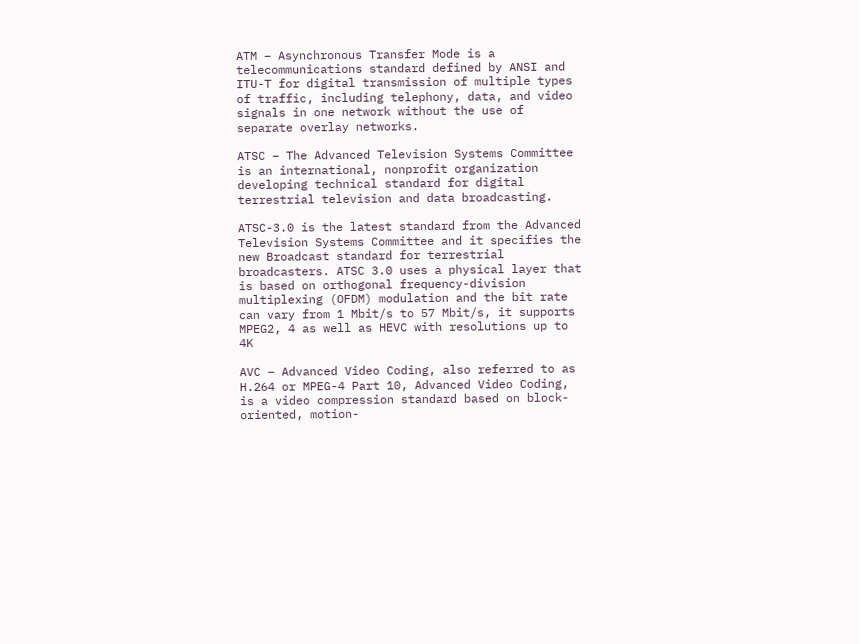ATM – Asynchronous Transfer Mode is a telecommunications standard defined by ANSI and ITU-T for digital transmission of multiple types of traffic, including telephony, data, and video signals in one network without the use of separate overlay networks.

ATSC – The Advanced Television Systems Committee is an international, nonprofit organization developing technical standard for digital terrestrial television and data broadcasting.

ATSC-3.0 is the latest standard from the Advanced Television Systems Committee and it specifies the new Broadcast standard for terrestrial broadcasters. ATSC 3.0 uses a physical layer that is based on orthogonal frequency-division multiplexing (OFDM) modulation and the bit rate can vary from 1 Mbit/s to 57 Mbit/s, it supports MPEG2, 4 as well as HEVC with resolutions up to 4K

AVC – Advanced Video Coding, also referred to as H.264 or MPEG-4 Part 10, Advanced Video Coding, is a video compression standard based on block-oriented, motion-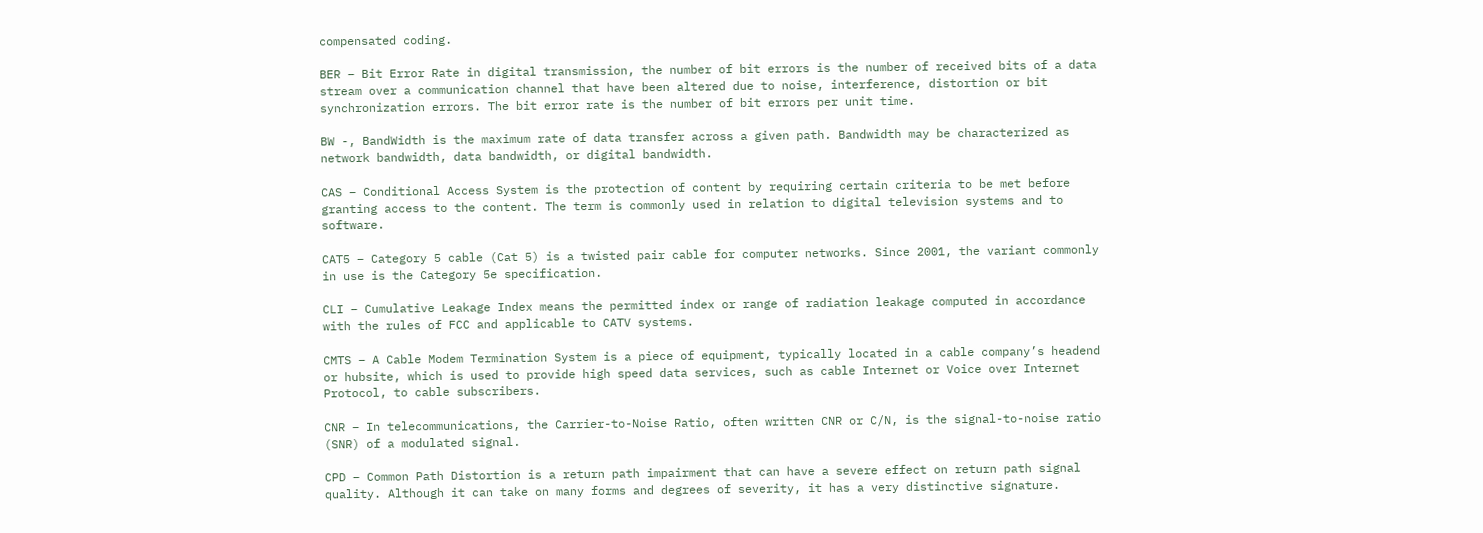compensated coding.

BER – Bit Error Rate in digital transmission, the number of bit errors is the number of received bits of a data stream over a communication channel that have been altered due to noise, interference, distortion or bit synchronization errors. The bit error rate is the number of bit errors per unit time.

BW -, BandWidth is the maximum rate of data transfer across a given path. Bandwidth may be characterized as network bandwidth, data bandwidth, or digital bandwidth.

CAS – Conditional Access System is the protection of content by requiring certain criteria to be met before granting access to the content. The term is commonly used in relation to digital television systems and to software.

CAT5 – Category 5 cable (Cat 5) is a twisted pair cable for computer networks. Since 2001, the variant commonly in use is the Category 5e specification.

CLI – Cumulative Leakage Index means the permitted index or range of radiation leakage computed in accordance with the rules of FCC and applicable to CATV systems.

CMTS – A Cable Modem Termination System is a piece of equipment, typically located in a cable company’s headend or hubsite, which is used to provide high speed data services, such as cable Internet or Voice over Internet Protocol, to cable subscribers.

CNR – In telecommunications, the Carrier-to-Noise Ratio, often written CNR or C/N, is the signal-to-noise ratio (SNR) of a modulated signal.

CPD – Common Path Distortion is a return path impairment that can have a severe effect on return path signal quality. Although it can take on many forms and degrees of severity, it has a very distinctive signature.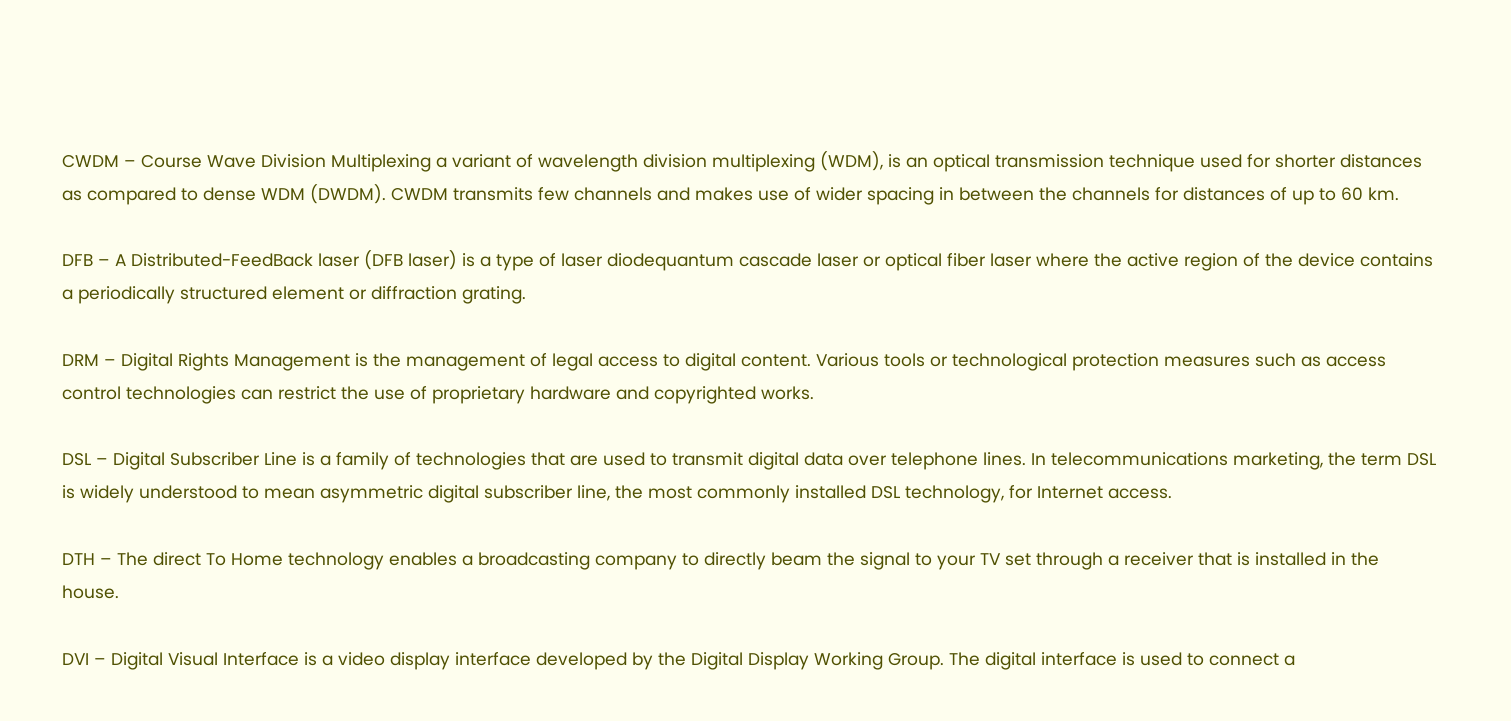CWDM – Course Wave Division Multiplexing a variant of wavelength division multiplexing (WDM), is an optical transmission technique used for shorter distances as compared to dense WDM (DWDM). CWDM transmits few channels and makes use of wider spacing in between the channels for distances of up to 60 km.

DFB – A Distributed-FeedBack laser (DFB laser) is a type of laser diodequantum cascade laser or optical fiber laser where the active region of the device contains a periodically structured element or diffraction grating.

DRM – Digital Rights Management is the management of legal access to digital content. Various tools or technological protection measures such as access control technologies can restrict the use of proprietary hardware and copyrighted works.

DSL – Digital Subscriber Line is a family of technologies that are used to transmit digital data over telephone lines. In telecommunications marketing, the term DSL is widely understood to mean asymmetric digital subscriber line, the most commonly installed DSL technology, for Internet access.

DTH – The direct To Home technology enables a broadcasting company to directly beam the signal to your TV set through a receiver that is installed in the house.

DVI – Digital Visual Interface is a video display interface developed by the Digital Display Working Group. The digital interface is used to connect a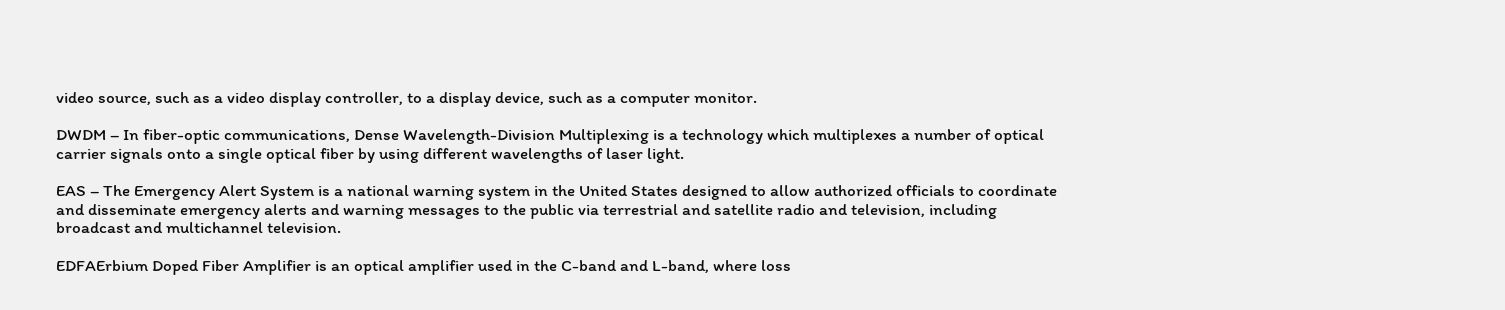video source, such as a video display controller, to a display device, such as a computer monitor.

DWDM – In fiber-optic communications, Dense Wavelength-Division Multiplexing is a technology which multiplexes a number of optical carrier signals onto a single optical fiber by using different wavelengths of laser light.

EAS – The Emergency Alert System is a national warning system in the United States designed to allow authorized officials to coordinate and disseminate emergency alerts and warning messages to the public via terrestrial and satellite radio and television, including broadcast and multichannel television.

EDFAErbium Doped Fiber Amplifier is an optical amplifier used in the C-band and L-band, where loss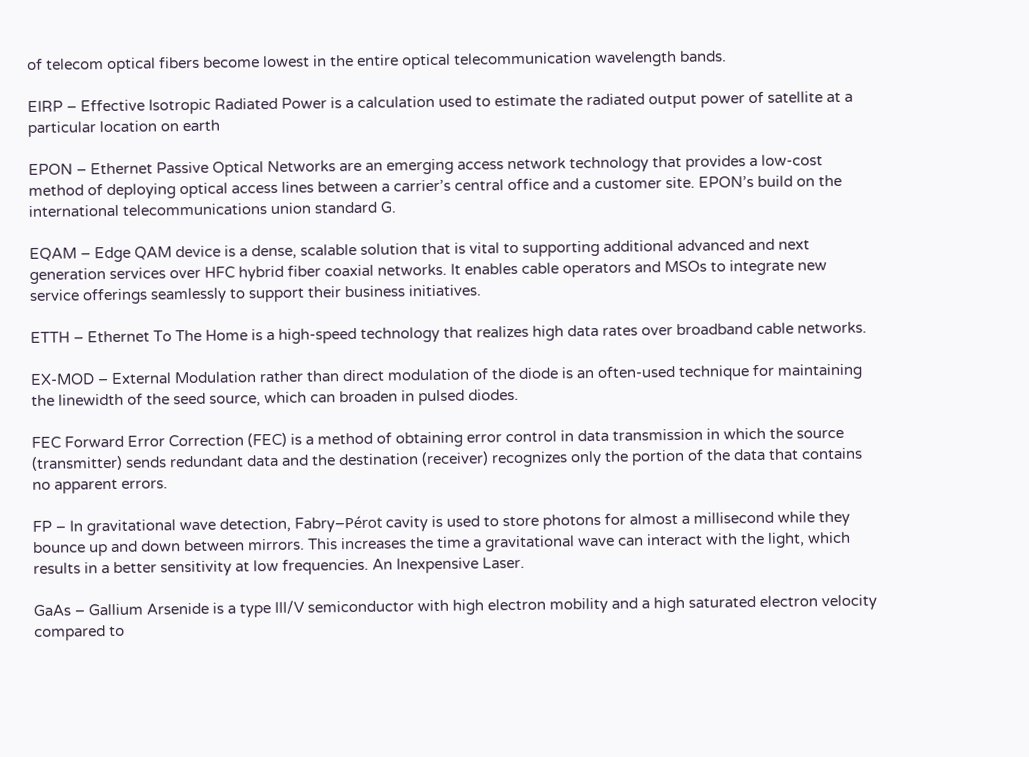of telecom optical fibers become lowest in the entire optical telecommunication wavelength bands.

EIRP – Effective Isotropic Radiated Power is a calculation used to estimate the radiated output power of satellite at a particular location on earth

EPON – Ethernet Passive Optical Networks are an emerging access network technology that provides a low-cost method of deploying optical access lines between a carrier’s central office and a customer site. EPON’s build on the international telecommunications union standard G.

EQAM – Edge QAM device is a dense, scalable solution that is vital to supporting additional advanced and next generation services over HFC hybrid fiber coaxial networks. It enables cable operators and MSOs to integrate new service offerings seamlessly to support their business initiatives.

ETTH – Ethernet To The Home is a high-speed technology that realizes high data rates over broadband cable networks.

EX-MOD – External Modulation rather than direct modulation of the diode is an often-used technique for maintaining the linewidth of the seed source, which can broaden in pulsed diodes.

FEC Forward Error Correction (FEC) is a method of obtaining error control in data transmission in which the source (transmitter) sends redundant data and the destination (receiver) recognizes only the portion of the data that contains no apparent errors.

FP – In gravitational wave detection, Fabry–Pérot cavity is used to store photons for almost a millisecond while they bounce up and down between mirrors. This increases the time a gravitational wave can interact with the light, which results in a better sensitivity at low frequencies. An Inexpensive Laser.

GaAs – Gallium Arsenide is a type III/V semiconductor with high electron mobility and a high saturated electron velocity compared to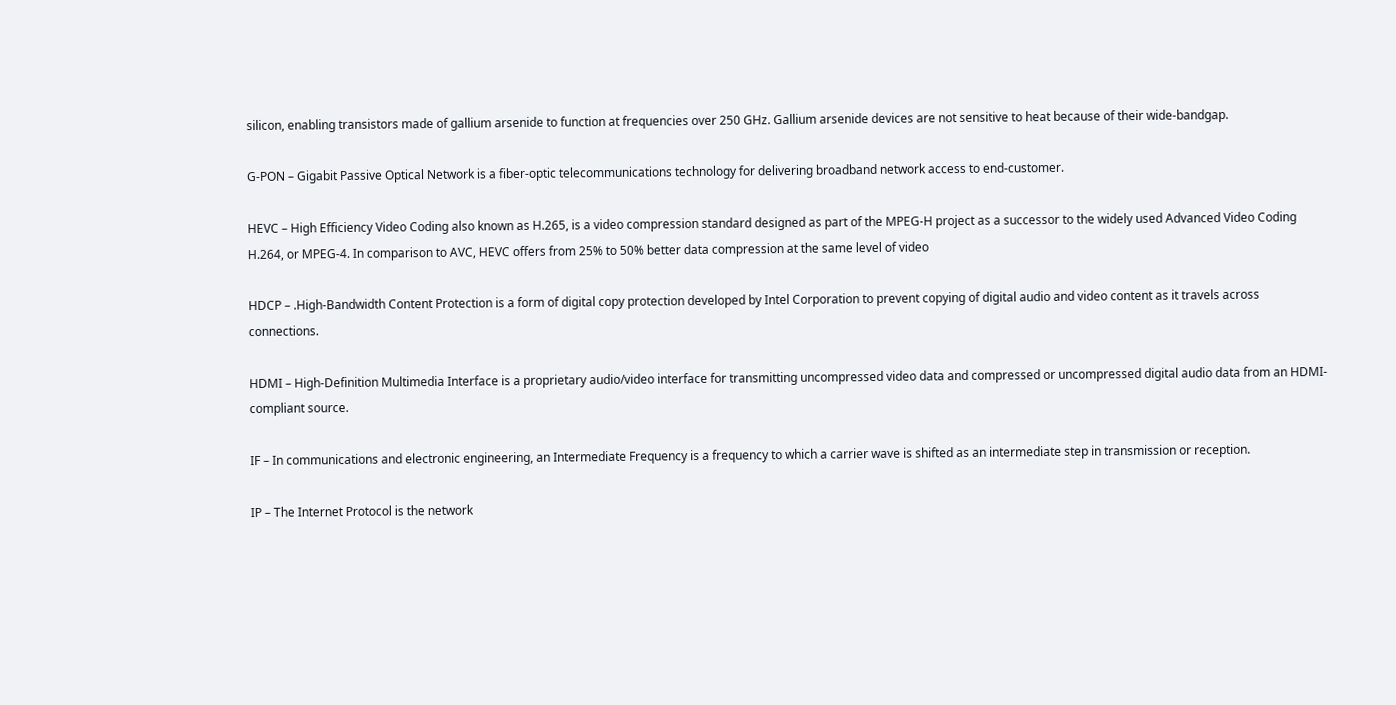silicon, enabling transistors made of gallium arsenide to function at frequencies over 250 GHz. Gallium arsenide devices are not sensitive to heat because of their wide-bandgap.

G-PON – Gigabit Passive Optical Network is a fiber-optic telecommunications technology for delivering broadband network access to end-customer.

HEVC – High Efficiency Video Coding also known as H.265, is a video compression standard designed as part of the MPEG-H project as a successor to the widely used Advanced Video Coding H.264, or MPEG-4. In comparison to AVC, HEVC offers from 25% to 50% better data compression at the same level of video

HDCP – .High-Bandwidth Content Protection is a form of digital copy protection developed by Intel Corporation to prevent copying of digital audio and video content as it travels across connections.

HDMI – High-Definition Multimedia Interface is a proprietary audio/video interface for transmitting uncompressed video data and compressed or uncompressed digital audio data from an HDMI-compliant source.

IF – In communications and electronic engineering, an Intermediate Frequency is a frequency to which a carrier wave is shifted as an intermediate step in transmission or reception.

IP – The Internet Protocol is the network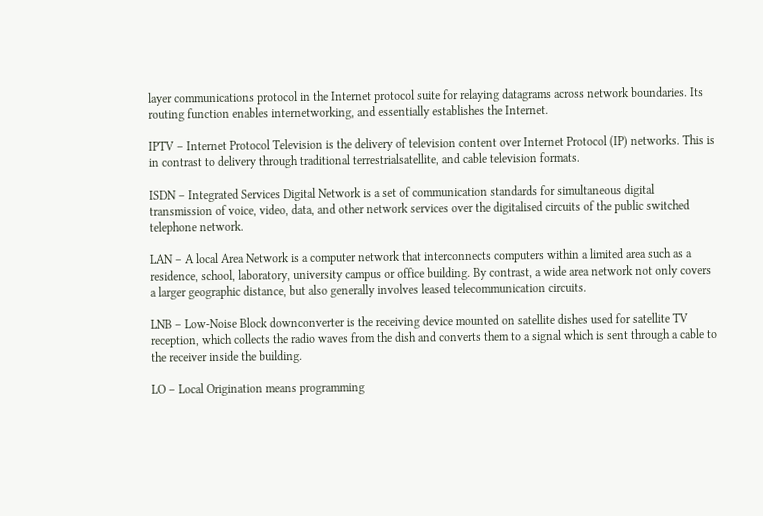layer communications protocol in the Internet protocol suite for relaying datagrams across network boundaries. Its routing function enables internetworking, and essentially establishes the Internet.

IPTV – Internet Protocol Television is the delivery of television content over Internet Protocol (IP) networks. This is in contrast to delivery through traditional terrestrialsatellite, and cable television formats.

ISDN – Integrated Services Digital Network is a set of communication standards for simultaneous digital transmission of voice, video, data, and other network services over the digitalised circuits of the public switched telephone network.

LAN – A local Area Network is a computer network that interconnects computers within a limited area such as a residence, school, laboratory, university campus or office building. By contrast, a wide area network not only covers a larger geographic distance, but also generally involves leased telecommunication circuits.

LNB – Low-Noise Block downconverter is the receiving device mounted on satellite dishes used for satellite TV reception, which collects the radio waves from the dish and converts them to a signal which is sent through a cable to the receiver inside the building.

LO – Local Origination means programming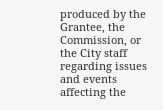produced by the Grantee, the Commission, or the City staff regarding issues and events affecting the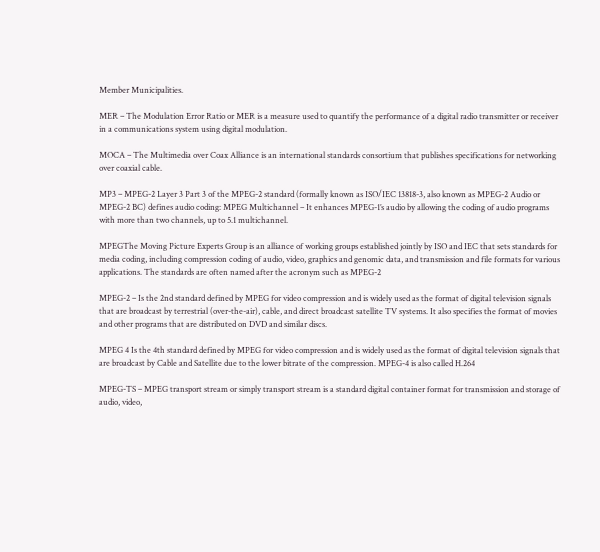Member Municipalities.

MER – The Modulation Error Ratio or MER is a measure used to quantify the performance of a digital radio transmitter or receiver in a communications system using digital modulation.

MOCA – The Multimedia over Coax Alliance is an international standards consortium that publishes specifications for networking over coaxial cable.

MP3 – MPEG-2 Layer 3 Part 3 of the MPEG-2 standard (formally known as ISO/IEC 13818-3, also known as MPEG-2 Audio or MPEG-2 BC) defines audio coding: MPEG Multichannel – It enhances MPEG-1’s audio by allowing the coding of audio programs with more than two channels, up to 5.1 multichannel.

MPEGThe Moving Picture Experts Group is an alliance of working groups established jointly by ISO and IEC that sets standards for media coding, including compression coding of audio, video, graphics and genomic data, and transmission and file formats for various applications. The standards are often named after the acronym such as MPEG-2

MPEG-2 – Is the 2nd standard defined by MPEG for video compression and is widely used as the format of digital television signals that are broadcast by terrestrial (over-the-air), cable, and direct broadcast satellite TV systems. It also specifies the format of movies and other programs that are distributed on DVD and similar discs.

MPEG 4 Is the 4th standard defined by MPEG for video compression and is widely used as the format of digital television signals that are broadcast by Cable and Satellite due to the lower bitrate of the compression. MPEG-4 is also called H.264

MPEG-TS – MPEG transport stream or simply transport stream is a standard digital container format for transmission and storage of audio, video,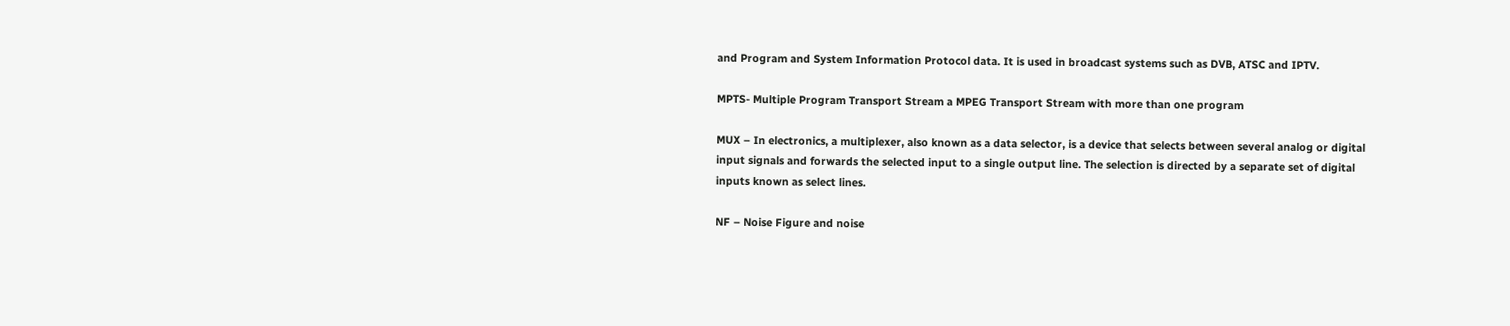and Program and System Information Protocol data. It is used in broadcast systems such as DVB, ATSC and IPTV.

MPTS- Multiple Program Transport Stream a MPEG Transport Stream with more than one program

MUX – In electronics, a multiplexer, also known as a data selector, is a device that selects between several analog or digital input signals and forwards the selected input to a single output line. The selection is directed by a separate set of digital inputs known as select lines.

NF – Noise Figure and noise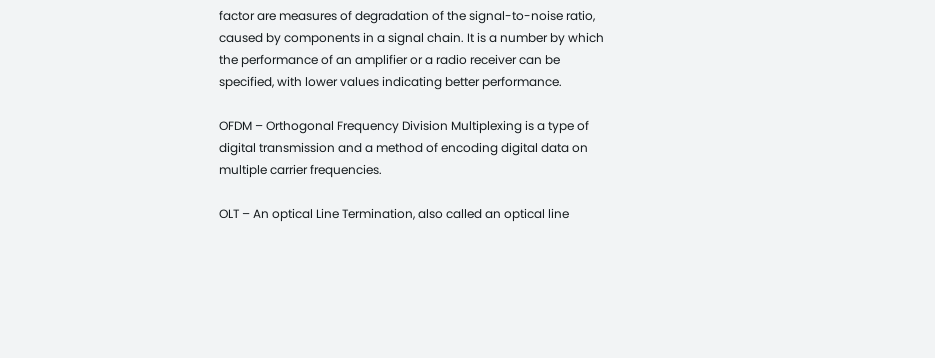factor are measures of degradation of the signal-to-noise ratio, caused by components in a signal chain. It is a number by which the performance of an amplifier or a radio receiver can be specified, with lower values indicating better performance.

OFDM – Orthogonal Frequency Division Multiplexing is a type of digital transmission and a method of encoding digital data on multiple carrier frequencies.

OLT – An optical Line Termination, also called an optical line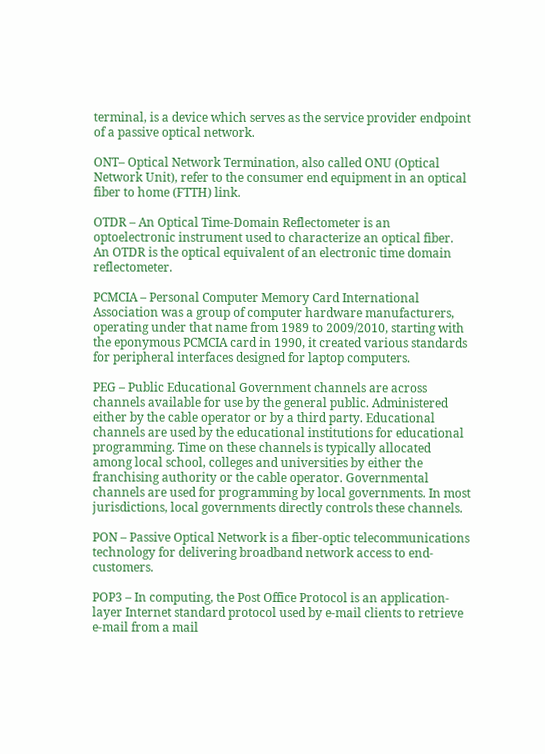terminal, is a device which serves as the service provider endpoint of a passive optical network.

ONT– Optical Network Termination, also called ONU (Optical Network Unit), refer to the consumer end equipment in an optical fiber to home (FTTH) link.

OTDR – An Optical Time-Domain Reflectometer is an optoelectronic instrument used to characterize an optical fiber. An OTDR is the optical equivalent of an electronic time domain reflectometer.

PCMCIA – Personal Computer Memory Card International Association was a group of computer hardware manufacturers, operating under that name from 1989 to 2009/2010, starting with the eponymous PCMCIA card in 1990, it created various standards for peripheral interfaces designed for laptop computers.

PEG – Public Educational Government channels are across channels available for use by the general public. Administered either by the cable operator or by a third party. Educational channels are used by the educational institutions for educational programming. Time on these channels is typically allocated among local school, colleges and universities by either the franchising authority or the cable operator. Governmental channels are used for programming by local governments. In most jurisdictions, local governments directly controls these channels.

PON – Passive Optical Network is a fiber-optic telecommunications technology for delivering broadband network access to end-customers.

POP3 – In computing, the Post Office Protocol is an application-layer Internet standard protocol used by e-mail clients to retrieve e-mail from a mail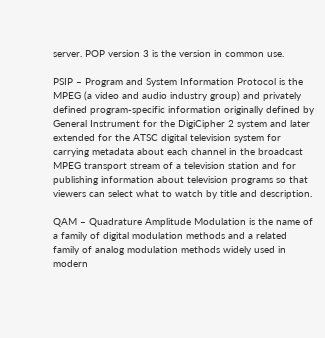server. POP version 3 is the version in common use.

PSIP – Program and System Information Protocol is the MPEG (a video and audio industry group) and privately defined program-specific information originally defined by General Instrument for the DigiCipher 2 system and later extended for the ATSC digital television system for carrying metadata about each channel in the broadcast MPEG transport stream of a television station and for publishing information about television programs so that viewers can select what to watch by title and description.

QAM – Quadrature Amplitude Modulation is the name of a family of digital modulation methods and a related family of analog modulation methods widely used in modern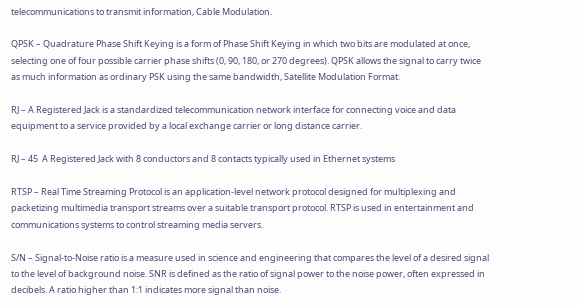telecommunications to transmit information, Cable Modulation.

QPSK – Quadrature Phase Shift Keying is a form of Phase Shift Keying in which two bits are modulated at once, selecting one of four possible carrier phase shifts (0, 90, 180, or 270 degrees). QPSK allows the signal to carry twice as much information as ordinary PSK using the same bandwidth, Satellite Modulation Format.

RJ – A Registered Jack is a standardized telecommunication network interface for connecting voice and data equipment to a service provided by a local exchange carrier or long distance carrier.

RJ – 45  A Registered Jack with 8 conductors and 8 contacts typically used in Ethernet systems

RTSP – Real Time Streaming Protocol is an application-level network protocol designed for multiplexing and packetizing multimedia transport streams over a suitable transport protocol. RTSP is used in entertainment and communications systems to control streaming media servers.

S/N – Signal-to-Noise ratio is a measure used in science and engineering that compares the level of a desired signal to the level of background noise. SNR is defined as the ratio of signal power to the noise power, often expressed in decibels. A ratio higher than 1:1 indicates more signal than noise.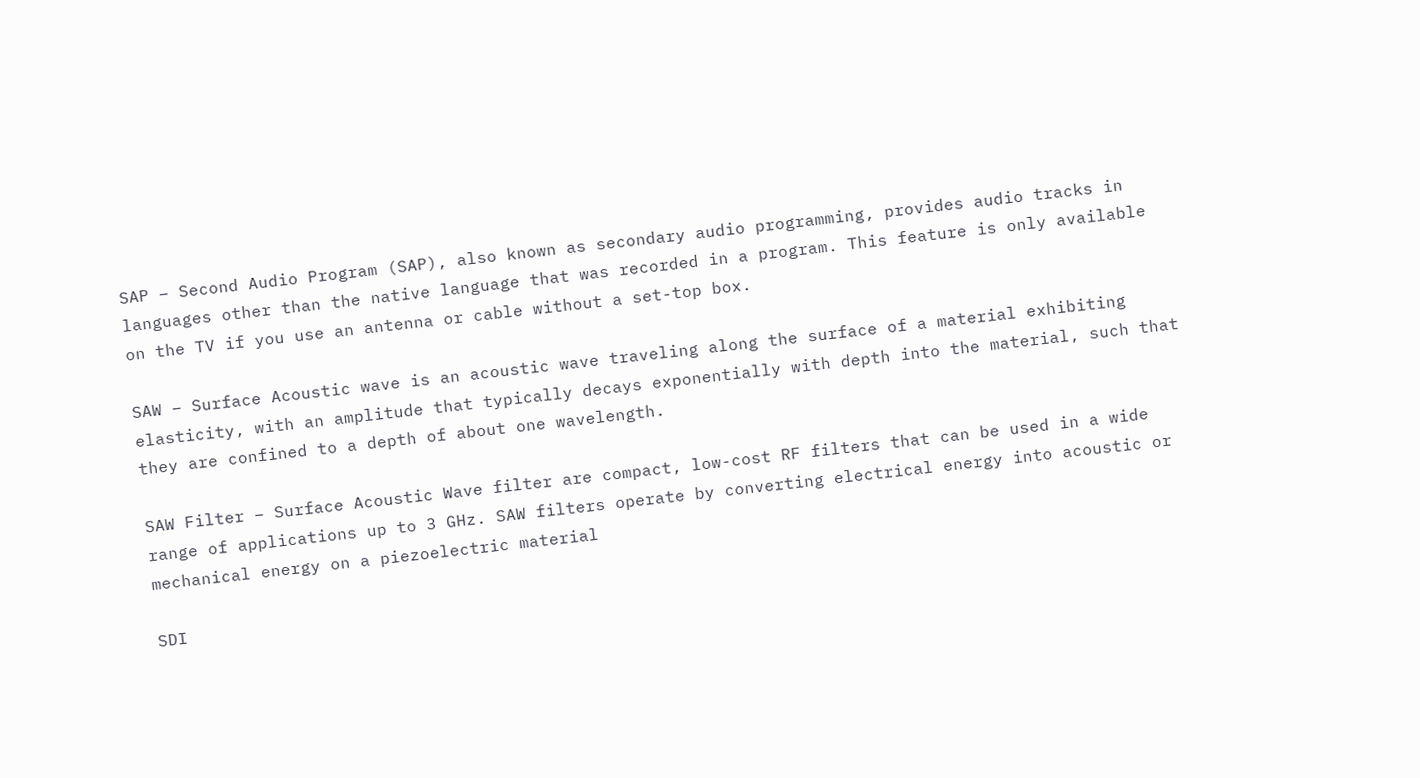SAP – Second Audio Program (SAP), also known as secondary audio programming, provides audio tracks in languages other than the native language that was recorded in a program. This feature is only available on the TV if you use an antenna or cable without a set-top box.

SAW – Surface Acoustic wave is an acoustic wave traveling along the surface of a material exhibiting elasticity, with an amplitude that typically decays exponentially with depth into the material, such that they are confined to a depth of about one wavelength.

SAW Filter – Surface Acoustic Wave filter are compact, low-cost RF filters that can be used in a wide range of applications up to 3 GHz. SAW filters operate by converting electrical energy into acoustic or mechanical energy on a piezoelectric material

SDI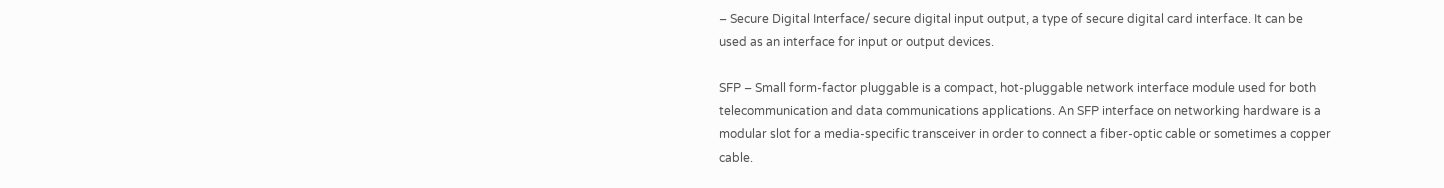– Secure Digital Interface/ secure digital input output, a type of secure digital card interface. It can be used as an interface for input or output devices.

SFP – Small form-factor pluggable is a compact, hot-pluggable network interface module used for both telecommunication and data communications applications. An SFP interface on networking hardware is a modular slot for a media-specific transceiver in order to connect a fiber-optic cable or sometimes a copper cable.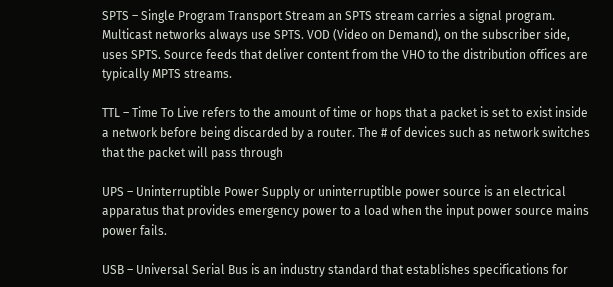SPTS – Single Program Transport Stream an SPTS stream carries a signal program. Multicast networks always use SPTS. VOD (Video on Demand), on the subscriber side, uses SPTS. Source feeds that deliver content from the VHO to the distribution offices are typically MPTS streams.

TTL – Time To Live refers to the amount of time or hops that a packet is set to exist inside a network before being discarded by a router. The # of devices such as network switches that the packet will pass through

UPS – Uninterruptible Power Supply or uninterruptible power source is an electrical apparatus that provides emergency power to a load when the input power source mains power fails.

USB – Universal Serial Bus is an industry standard that establishes specifications for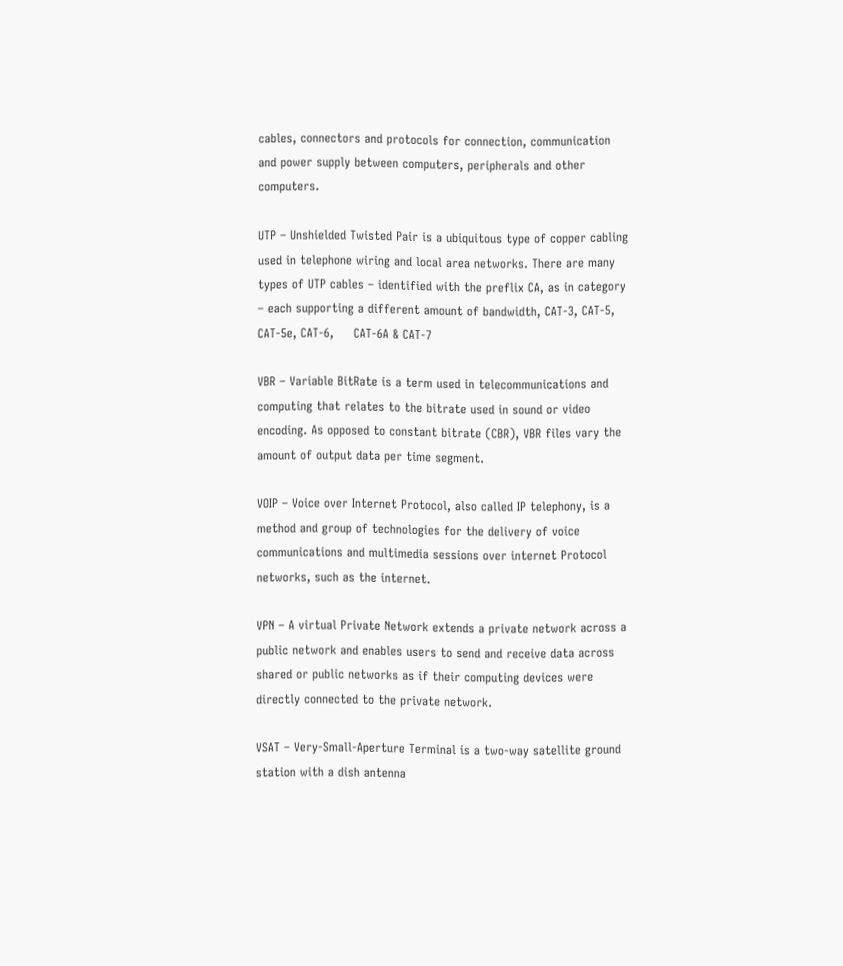cables, connectors and protocols for connection, communication and power supply between computers, peripherals and other computers.

UTP – Unshielded Twisted Pair is a ubiquitous type of copper cabling used in telephone wiring and local area networks. There are many types of UTP cables – identified with the preflix CA, as in category – each supporting a different amount of bandwidth, CAT-3, CAT-5, CAT-5e, CAT-6,     CAT-6A & CAT-7

VBR – Variable BitRate is a term used in telecommunications and computing that relates to the bitrate used in sound or video encoding. As opposed to constant bitrate (CBR), VBR files vary the amount of output data per time segment.

VOIP – Voice over Internet Protocol, also called IP telephony, is a method and group of technologies for the delivery of voice communications and multimedia sessions over internet Protocol networks, such as the internet.

VPN – A virtual Private Network extends a private network across a public network and enables users to send and receive data across shared or public networks as if their computing devices were directly connected to the private network.

VSAT – Very-Small-Aperture Terminal is a two-way satellite ground station with a dish antenna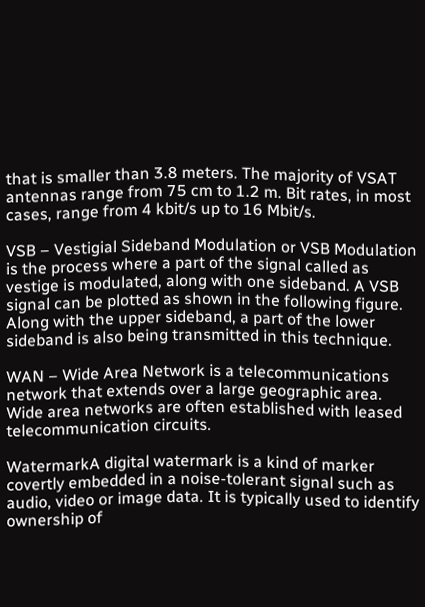that is smaller than 3.8 meters. The majority of VSAT antennas range from 75 cm to 1.2 m. Bit rates, in most cases, range from 4 kbit/s up to 16 Mbit/s.

VSB – Vestigial Sideband Modulation or VSB Modulation is the process where a part of the signal called as vestige is modulated, along with one sideband. A VSB signal can be plotted as shown in the following figure. Along with the upper sideband, a part of the lower sideband is also being transmitted in this technique.

WAN – Wide Area Network is a telecommunications network that extends over a large geographic area. Wide area networks are often established with leased telecommunication circuits.

WatermarkA digital watermark is a kind of marker covertly embedded in a noise-tolerant signal such as audio, video or image data. It is typically used to identify ownership of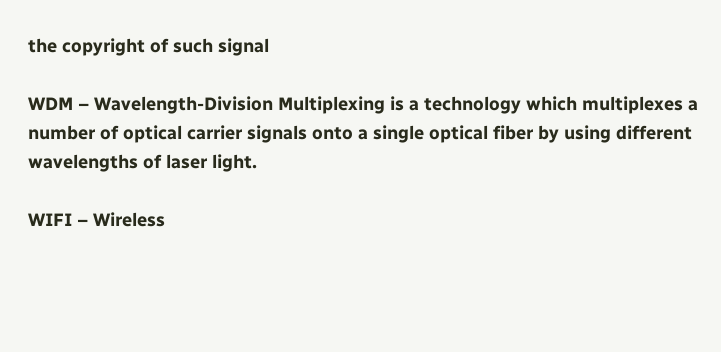the copyright of such signal

WDM – Wavelength-Division Multiplexing is a technology which multiplexes a number of optical carrier signals onto a single optical fiber by using different wavelengths of laser light.

WIFI – Wireless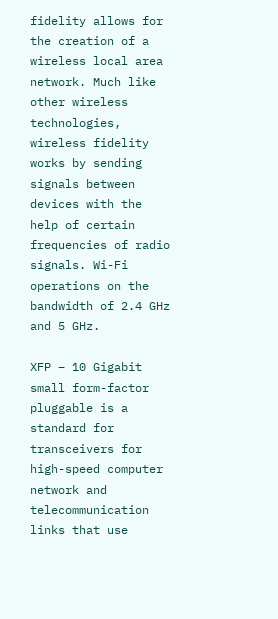fidelity allows for the creation of a wireless local area network. Much like other wireless technologies, wireless fidelity works by sending signals between devices with the help of certain frequencies of radio signals. Wi-Fi operations on the bandwidth of 2.4 GHz and 5 GHz.

XFP – 10 Gigabit small form-factor pluggable is a standard for transceivers for high-speed computer network and telecommunication links that use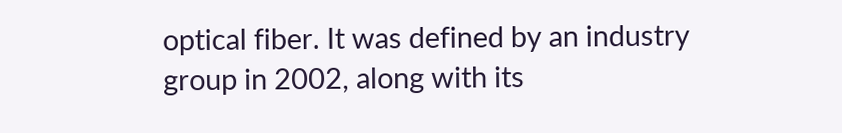optical fiber. It was defined by an industry group in 2002, along with its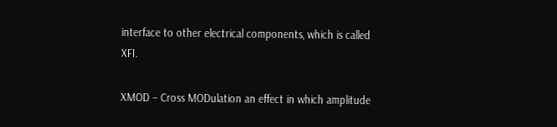interface to other electrical components, which is called XFI.

XMOD – Cross MODulation an effect in which amplitude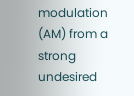modulation (AM) from a strong undesired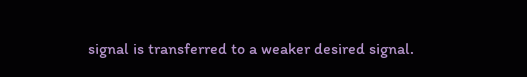signal is transferred to a weaker desired signal.